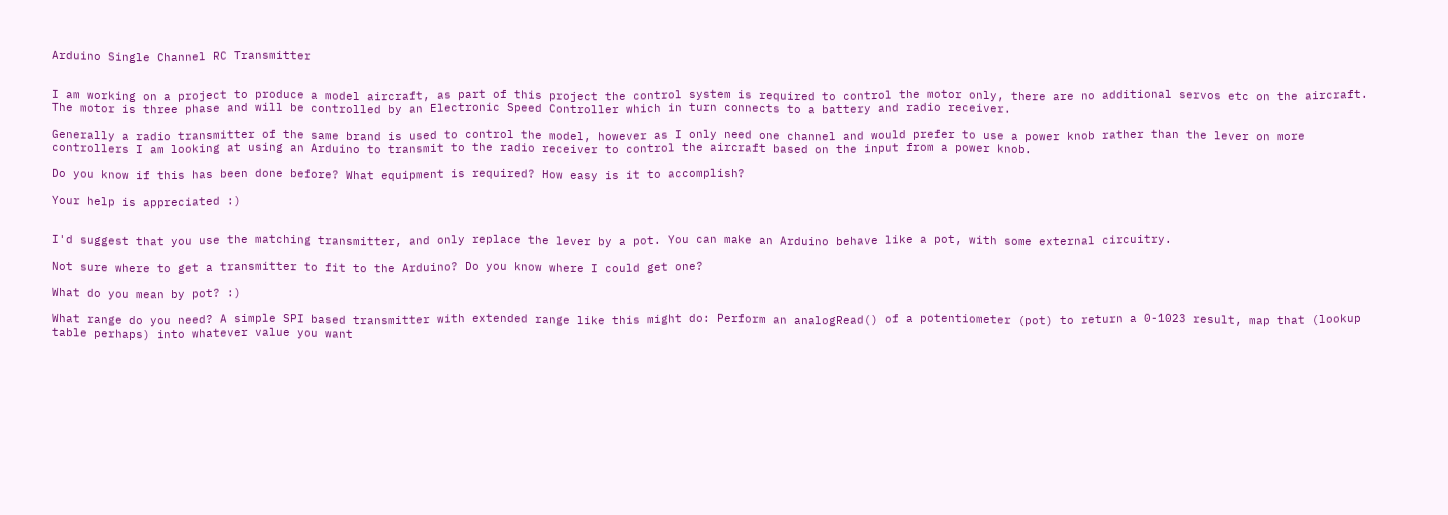Arduino Single Channel RC Transmitter


I am working on a project to produce a model aircraft, as part of this project the control system is required to control the motor only, there are no additional servos etc on the aircraft. The motor is three phase and will be controlled by an Electronic Speed Controller which in turn connects to a battery and radio receiver.

Generally a radio transmitter of the same brand is used to control the model, however as I only need one channel and would prefer to use a power knob rather than the lever on more controllers I am looking at using an Arduino to transmit to the radio receiver to control the aircraft based on the input from a power knob.

Do you know if this has been done before? What equipment is required? How easy is it to accomplish?

Your help is appreciated :)


I'd suggest that you use the matching transmitter, and only replace the lever by a pot. You can make an Arduino behave like a pot, with some external circuitry.

Not sure where to get a transmitter to fit to the Arduino? Do you know where I could get one?

What do you mean by pot? :)

What range do you need? A simple SPI based transmitter with extended range like this might do: Perform an analogRead() of a potentiometer (pot) to return a 0-1023 result, map that (lookup table perhaps) into whatever value you want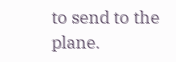to send to the plane.